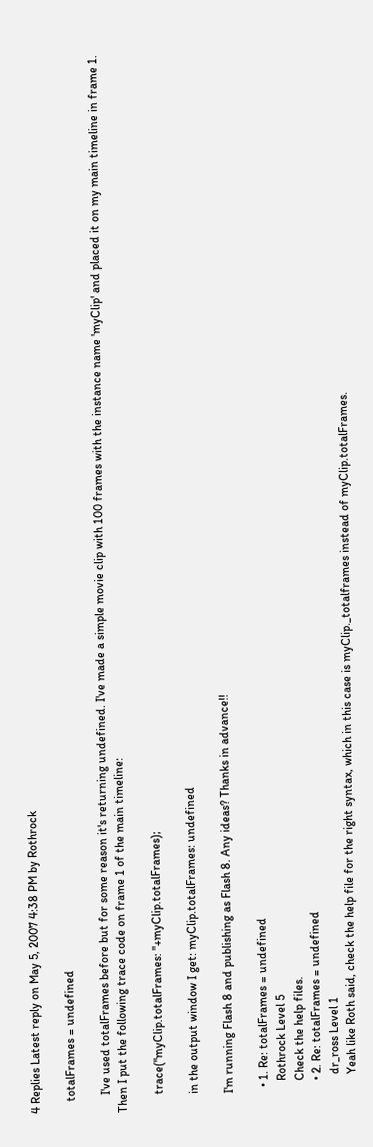4 Replies Latest reply on May 5, 2007 4:38 PM by Rothrock

    totalFrames = undefined

      I've used totalFrames before but for some reason it's returning undefined. I've made a simple movie clip with 100 frames with the instance name 'myClip' and placed it on my main timeline in frame 1. Then I put the following trace code on frame 1 of the main timeline:

      trace("myClip.totalFrames: "+myClip.totalFrames);

      in the output window I get: myClip.totalFrames: undefined

      I'm running Flash 8 and publishing as Flash 8. Any ideas? Thanks in advance!!

        • 1. Re: totalFrames = undefined
          Rothrock Level 5
          Check the help files.
          • 2. Re: totalFrames = undefined
            dr_ross Level 1
            Yeah like Roth said, check the help file for the right syntax, which in this case is myClip._totalframes instead of myClip.totalFrames.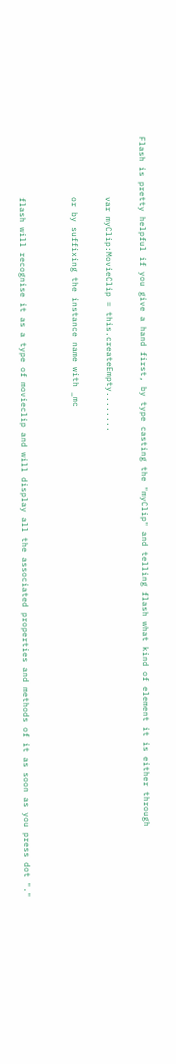Flash is pretty helpful if you give a hand first, by type casting the "myClip" and telling flash what kind of element it is either through

            var myClip:MovieClip = this.createEmpty........

            or by suffixing the instance name with _mc


            flash will recognise it as a type of movieclip and will display all the associated properties and methods of it as soon as you press dot "."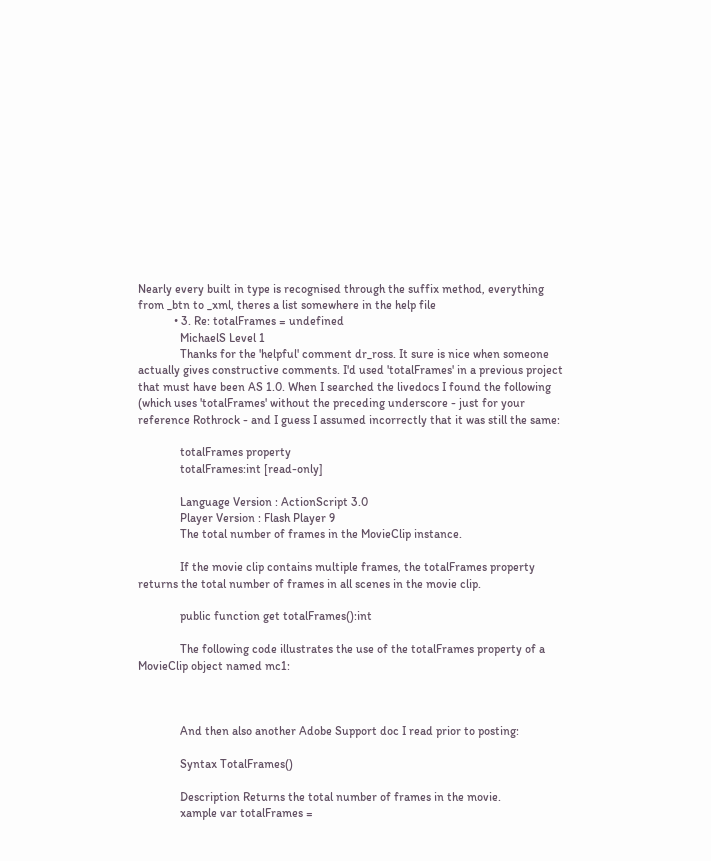Nearly every built in type is recognised through the suffix method, everything from _btn to _xml, theres a list somewhere in the help file
            • 3. Re: totalFrames = undefined
              MichaelS Level 1
              Thanks for the 'helpful' comment dr_ross. It sure is nice when someone actually gives constructive comments. I'd used 'totalFrames' in a previous project that must have been AS 1.0. When I searched the livedocs I found the following (which uses 'totalFrames' without the preceding underscore - just for your reference Rothrock - and I guess I assumed incorrectly that it was still the same:

              totalFrames property
              totalFrames:int [read-only]

              Language Version : ActionScript 3.0
              Player Version : Flash Player 9
              The total number of frames in the MovieClip instance.

              If the movie clip contains multiple frames, the totalFrames property returns the total number of frames in all scenes in the movie clip.

              public function get totalFrames():int

              The following code illustrates the use of the totalFrames property of a MovieClip object named mc1:



              And then also another Adobe Support doc I read prior to posting:

              Syntax TotalFrames()

              Description Returns the total number of frames in the movie.
              xample var totalFrames =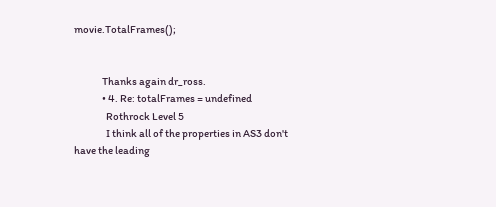movie.TotalFrames();


              Thanks again dr_ross.
              • 4. Re: totalFrames = undefined
                Rothrock Level 5
                I think all of the properties in AS3 don't have the leading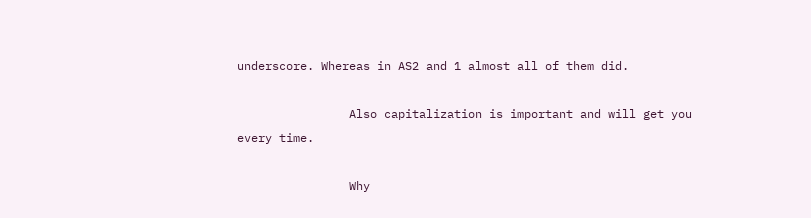underscore. Whereas in AS2 and 1 almost all of them did.

                Also capitalization is important and will get you every time.

                Why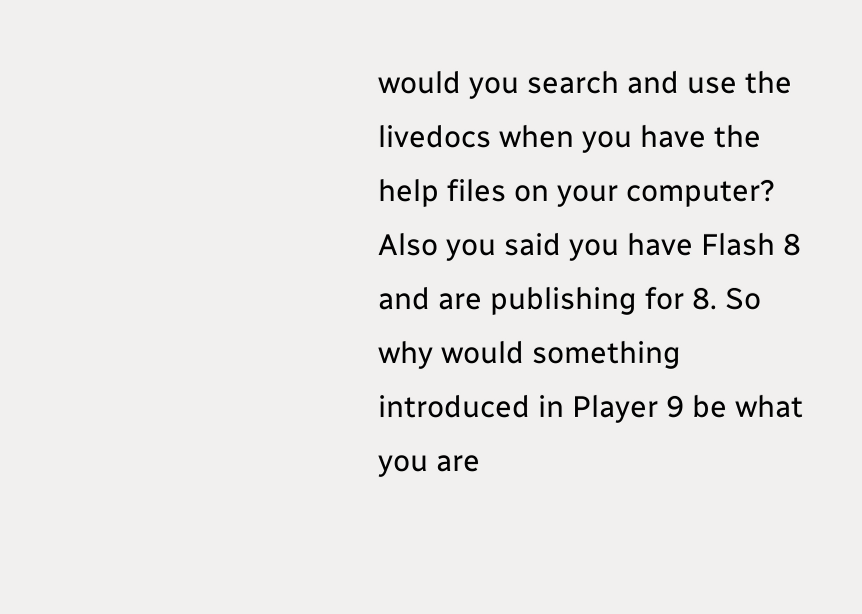would you search and use the livedocs when you have the help files on your computer? Also you said you have Flash 8 and are publishing for 8. So why would something introduced in Player 9 be what you are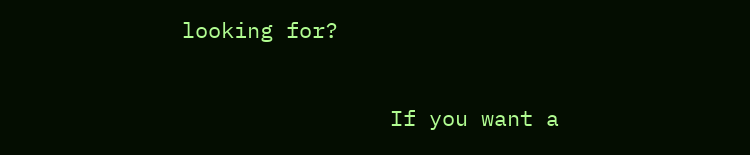looking for?

                If you want a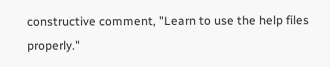constructive comment, "Learn to use the help files properly."